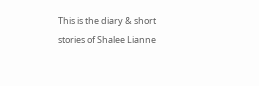This is the diary & short stories of Shalee Lianne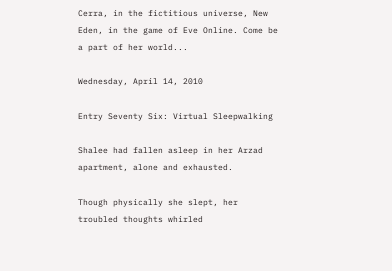Cerra, in the fictitious universe, New Eden, in the game of Eve Online. Come be a part of her world...

Wednesday, April 14, 2010

Entry Seventy Six: Virtual Sleepwalking

Shalee had fallen asleep in her Arzad apartment, alone and exhausted.

Though physically she slept, her troubled thoughts whirled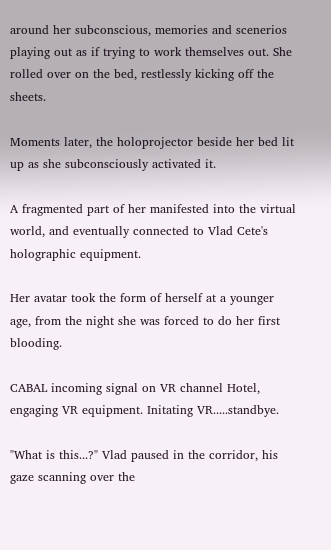around her subconscious, memories and scenerios playing out as if trying to work themselves out. She rolled over on the bed, restlessly kicking off the sheets.

Moments later, the holoprojector beside her bed lit up as she subconsciously activated it.

A fragmented part of her manifested into the virtual world, and eventually connected to Vlad Cete's holographic equipment.

Her avatar took the form of herself at a younger age, from the night she was forced to do her first blooding.

CABAL incoming signal on VR channel Hotel, engaging VR equipment. Initating VR.....standbye.

"What is this...?" Vlad paused in the corridor, his gaze scanning over the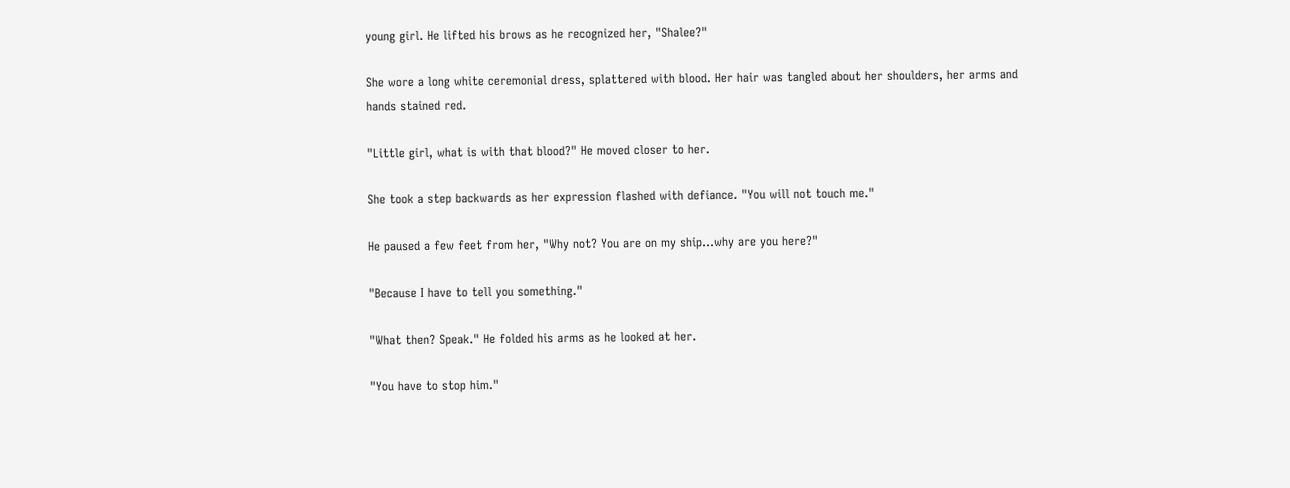young girl. He lifted his brows as he recognized her, "Shalee?"

She wore a long white ceremonial dress, splattered with blood. Her hair was tangled about her shoulders, her arms and hands stained red.

"Little girl, what is with that blood?" He moved closer to her.

She took a step backwards as her expression flashed with defiance. "You will not touch me."

He paused a few feet from her, "Why not? You are on my ship...why are you here?"

"Because I have to tell you something."

"What then? Speak." He folded his arms as he looked at her.

"You have to stop him."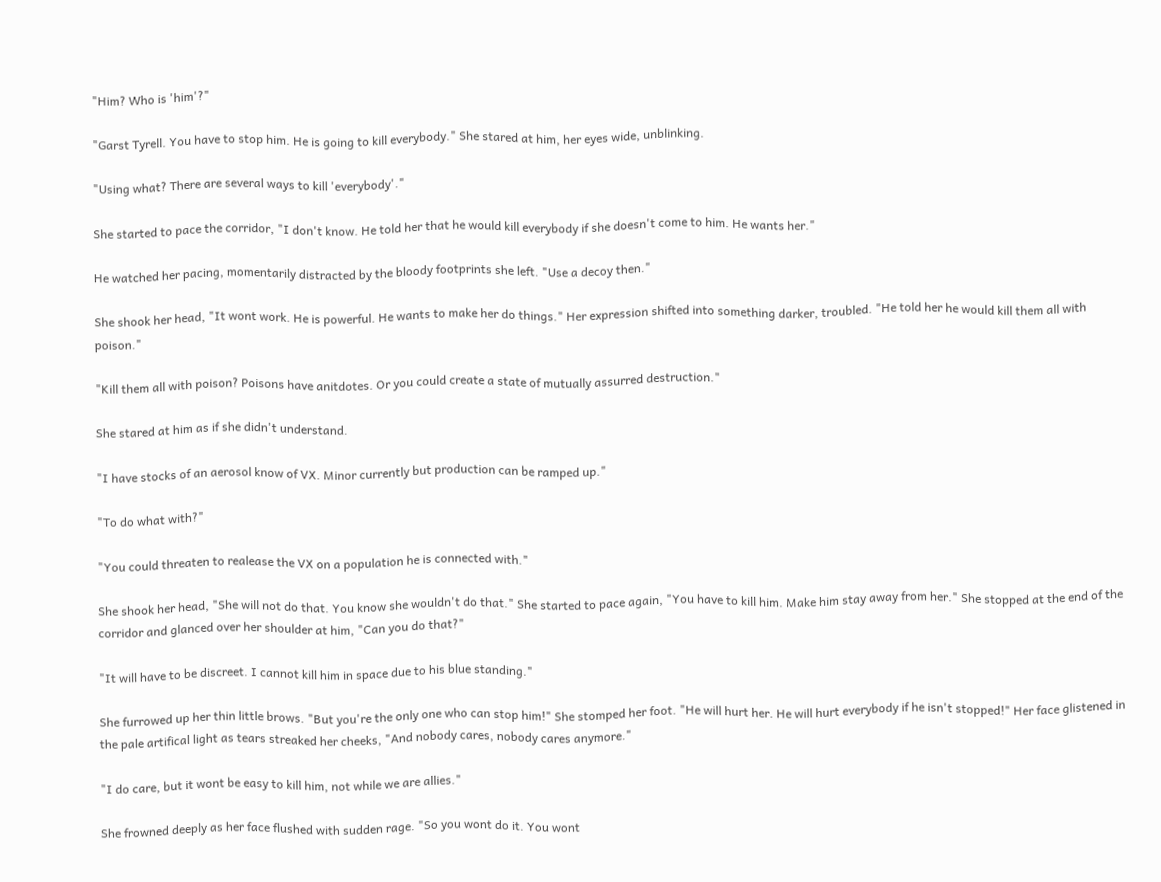"Him? Who is 'him'?"

"Garst Tyrell. You have to stop him. He is going to kill everybody." She stared at him, her eyes wide, unblinking.

"Using what? There are several ways to kill 'everybody'."

She started to pace the corridor, "I don't know. He told her that he would kill everybody if she doesn't come to him. He wants her."

He watched her pacing, momentarily distracted by the bloody footprints she left. "Use a decoy then."

She shook her head, "It wont work. He is powerful. He wants to make her do things." Her expression shifted into something darker, troubled. "He told her he would kill them all with poison."

"Kill them all with poison? Poisons have anitdotes. Or you could create a state of mutually assurred destruction."

She stared at him as if she didn't understand.

"I have stocks of an aerosol know of VX. Minor currently but production can be ramped up."

"To do what with?"

"You could threaten to realease the VX on a population he is connected with."

She shook her head, "She will not do that. You know she wouldn't do that." She started to pace again, "You have to kill him. Make him stay away from her." She stopped at the end of the corridor and glanced over her shoulder at him, "Can you do that?"

"It will have to be discreet. I cannot kill him in space due to his blue standing."

She furrowed up her thin little brows. "But you're the only one who can stop him!" She stomped her foot. "He will hurt her. He will hurt everybody if he isn't stopped!" Her face glistened in the pale artifical light as tears streaked her cheeks, "And nobody cares, nobody cares anymore."

"I do care, but it wont be easy to kill him, not while we are allies."

She frowned deeply as her face flushed with sudden rage. "So you wont do it. You wont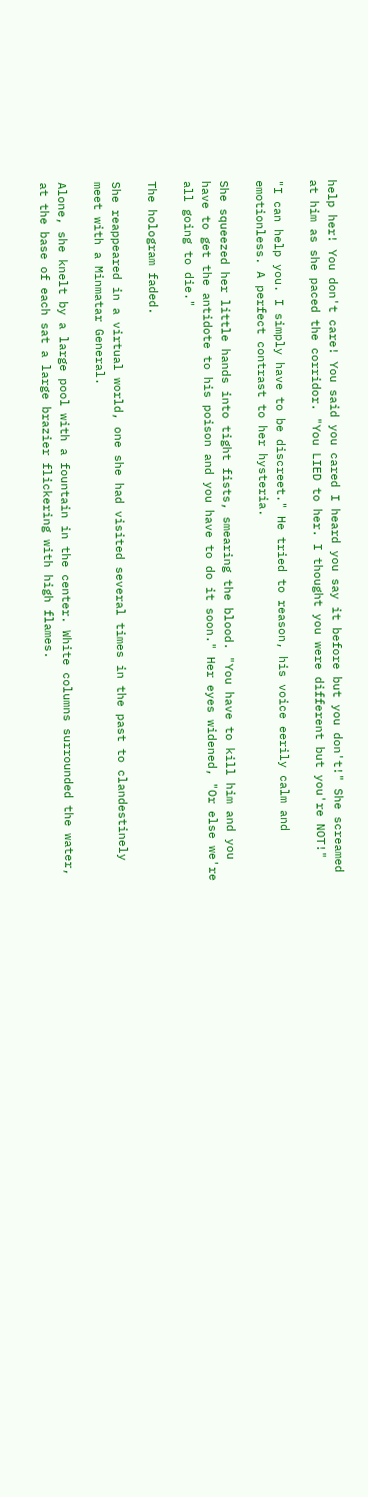help her! You don't care! You said you cared I heard you say it before but you don't!" She screamed at him as she paced the corridor. "You LIED to her. I thought you were different but you're NOT!"

"I can help you. I simply have to be discreet." He tried to reason, his voice eerily calm and emotionless. A perfect contrast to her hysteria.

She squeezed her little hands into tight fists, smearing the blood. "You have to kill him and you have to get the antidote to his poison and you have to do it soon." Her eyes widened, "Or else we're all going to die."

The hologram faded.

She reappeared in a virtual world, one she had visited several times in the past to clandestinely meet with a Minmatar General.

Alone, she knelt by a large pool with a fountain in the center. White columns surrounded the water, at the base of each sat a large brazier flickering with high flames.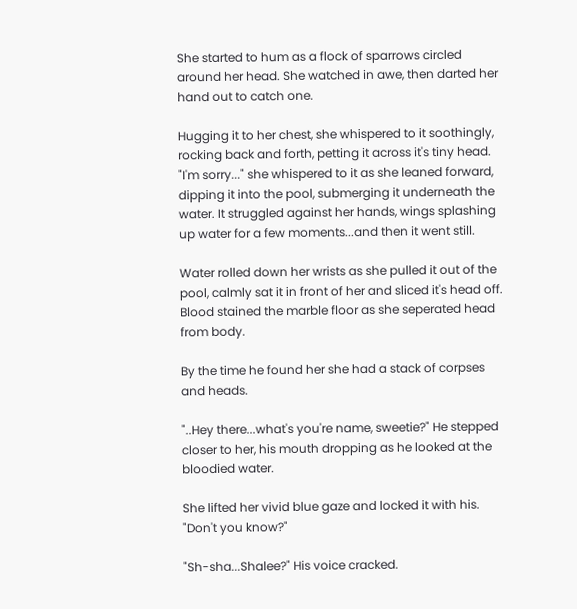She started to hum as a flock of sparrows circled around her head. She watched in awe, then darted her hand out to catch one.

Hugging it to her chest, she whispered to it soothingly, rocking back and forth, petting it across it's tiny head. "I'm sorry..." she whispered to it as she leaned forward, dipping it into the pool, submerging it underneath the water. It struggled against her hands, wings splashing up water for a few moments...and then it went still.

Water rolled down her wrists as she pulled it out of the pool, calmly sat it in front of her and sliced it's head off. Blood stained the marble floor as she seperated head from body.

By the time he found her she had a stack of corpses and heads.

"..Hey there...what's you're name, sweetie?" He stepped closer to her, his mouth dropping as he looked at the bloodied water.

She lifted her vivid blue gaze and locked it with his. "Don't you know?"

"Sh-sha...Shalee?" His voice cracked.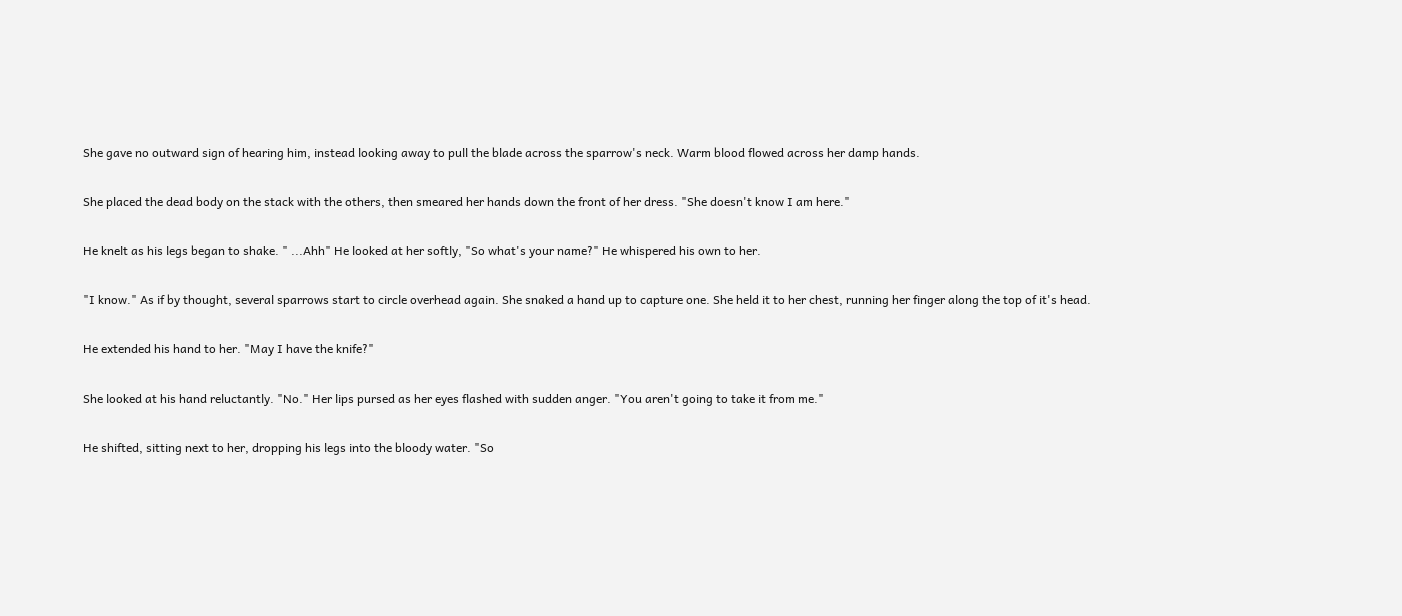She gave no outward sign of hearing him, instead looking away to pull the blade across the sparrow's neck. Warm blood flowed across her damp hands.

She placed the dead body on the stack with the others, then smeared her hands down the front of her dress. "She doesn't know I am here."

He knelt as his legs began to shake. " ...Ahh" He looked at her softly, "So what's your name?" He whispered his own to her.

"I know." As if by thought, several sparrows start to circle overhead again. She snaked a hand up to capture one. She held it to her chest, running her finger along the top of it's head.

He extended his hand to her. "May I have the knife?"

She looked at his hand reluctantly. "No." Her lips pursed as her eyes flashed with sudden anger. "You aren't going to take it from me."

He shifted, sitting next to her, dropping his legs into the bloody water. "So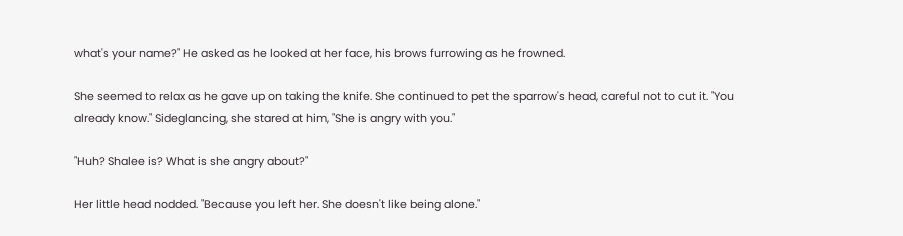what's your name?" He asked as he looked at her face, his brows furrowing as he frowned.

She seemed to relax as he gave up on taking the knife. She continued to pet the sparrow's head, careful not to cut it. "You already know." Sideglancing, she stared at him, "She is angry with you."

"Huh? Shalee is? What is she angry about?"

Her little head nodded. "Because you left her. She doesn't like being alone."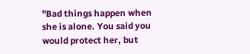"Bad things happen when she is alone. You said you would protect her, but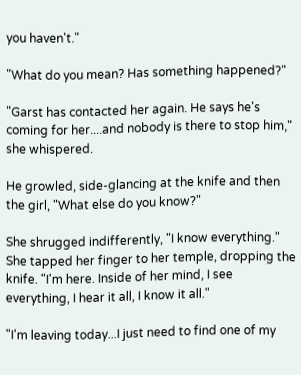you haven't."

"What do you mean? Has something happened?"

"Garst has contacted her again. He says he's coming for her....and nobody is there to stop him," she whispered.

He growled, side-glancing at the knife and then the girl, "What else do you know?"

She shrugged indifferently, "I know everything." She tapped her finger to her temple, dropping the knife. "I'm here. Inside of her mind, I see everything, I hear it all, I know it all."

"I'm leaving today...I just need to find one of my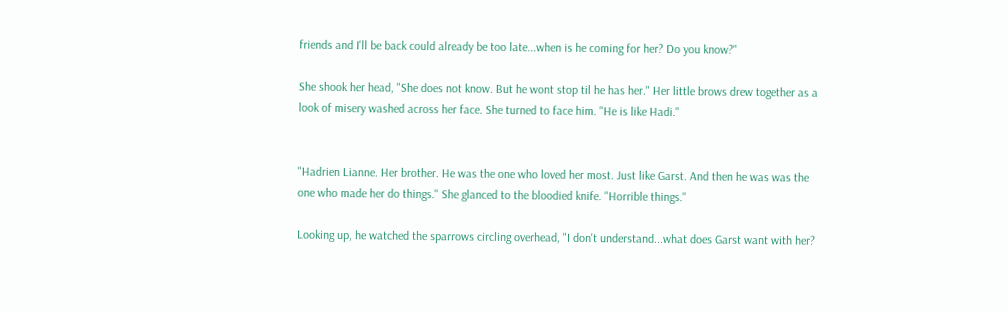friends and I'll be back could already be too late...when is he coming for her? Do you know?"

She shook her head, "She does not know. But he wont stop til he has her." Her little brows drew together as a look of misery washed across her face. She turned to face him. "He is like Hadi."


"Hadrien Lianne. Her brother. He was the one who loved her most. Just like Garst. And then he was was the one who made her do things." She glanced to the bloodied knife. "Horrible things."

Looking up, he watched the sparrows circling overhead, "I don't understand...what does Garst want with her?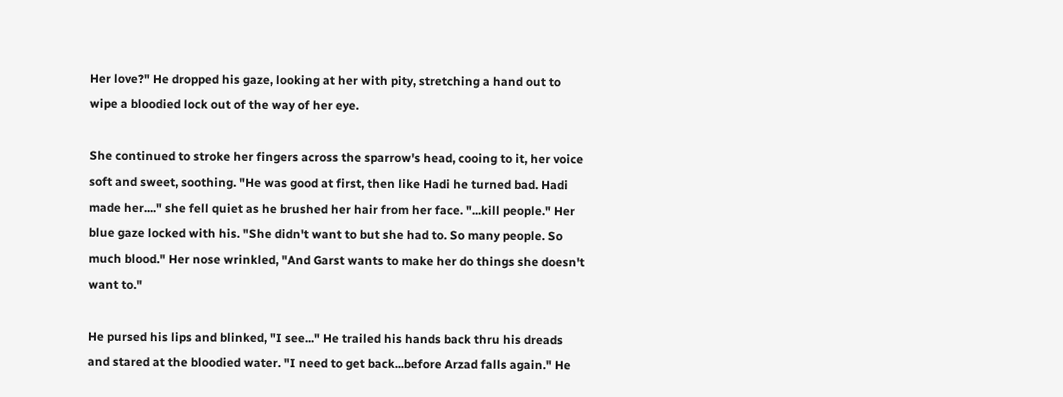Her love?" He dropped his gaze, looking at her with pity, stretching a hand out to wipe a bloodied lock out of the way of her eye.

She continued to stroke her fingers across the sparrow's head, cooing to it, her voice soft and sweet, soothing. "He was good at first, then like Hadi he turned bad. Hadi made her...." she fell quiet as he brushed her hair from her face. "...kill people." Her blue gaze locked with his. "She didn't want to but she had to. So many people. So much blood." Her nose wrinkled, "And Garst wants to make her do things she doesn't want to."

He pursed his lips and blinked, "I see..." He trailed his hands back thru his dreads and stared at the bloodied water. "I need to get back...before Arzad falls again." He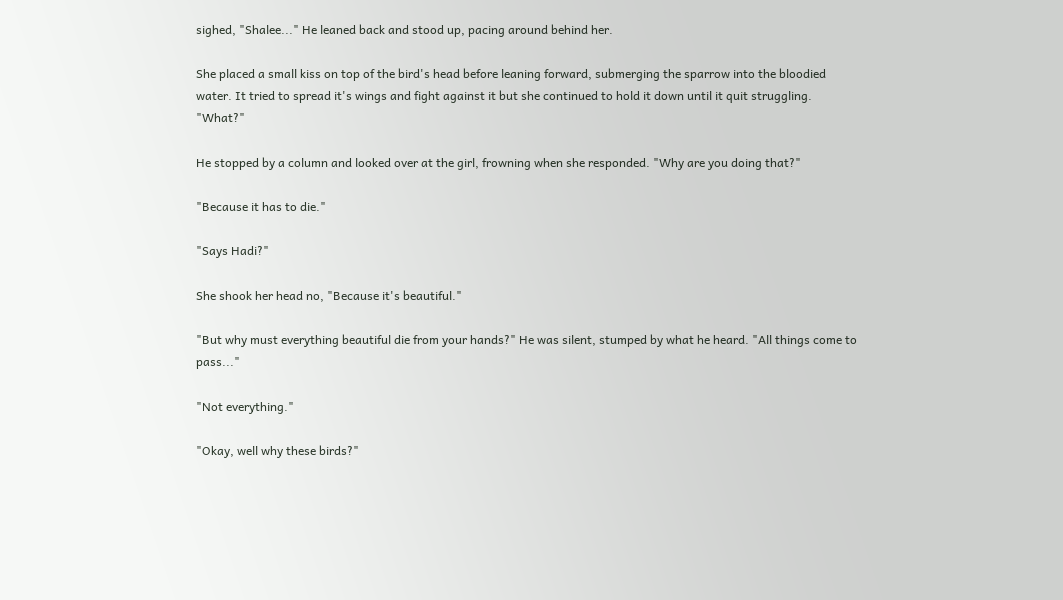sighed, "Shalee..." He leaned back and stood up, pacing around behind her.

She placed a small kiss on top of the bird's head before leaning forward, submerging the sparrow into the bloodied water. It tried to spread it's wings and fight against it but she continued to hold it down until it quit struggling. "What?"

He stopped by a column and looked over at the girl, frowning when she responded. "Why are you doing that?"

"Because it has to die."

"Says Hadi?"

She shook her head no, "Because it's beautiful."

"But why must everything beautiful die from your hands?" He was silent, stumped by what he heard. "All things come to pass..."

"Not everything."

"Okay, well why these birds?"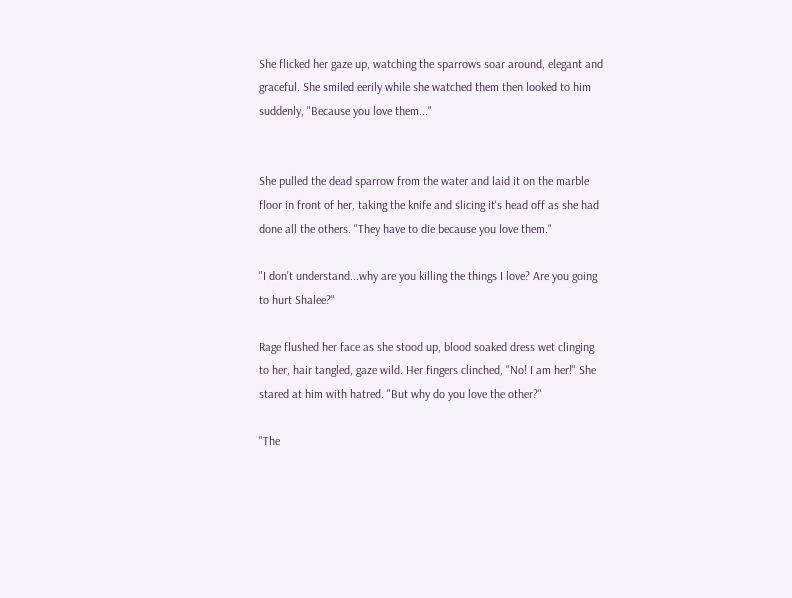She flicked her gaze up, watching the sparrows soar around, elegant and graceful. She smiled eerily while she watched them then looked to him suddenly, "Because you love them..."


She pulled the dead sparrow from the water and laid it on the marble floor in front of her, taking the knife and slicing it's head off as she had done all the others. "They have to die because you love them."

"I don't understand...why are you killing the things I love? Are you going to hurt Shalee?"

Rage flushed her face as she stood up, blood soaked dress wet clinging to her, hair tangled, gaze wild. Her fingers clinched, "No! I am her!" She stared at him with hatred. "But why do you love the other?"

"The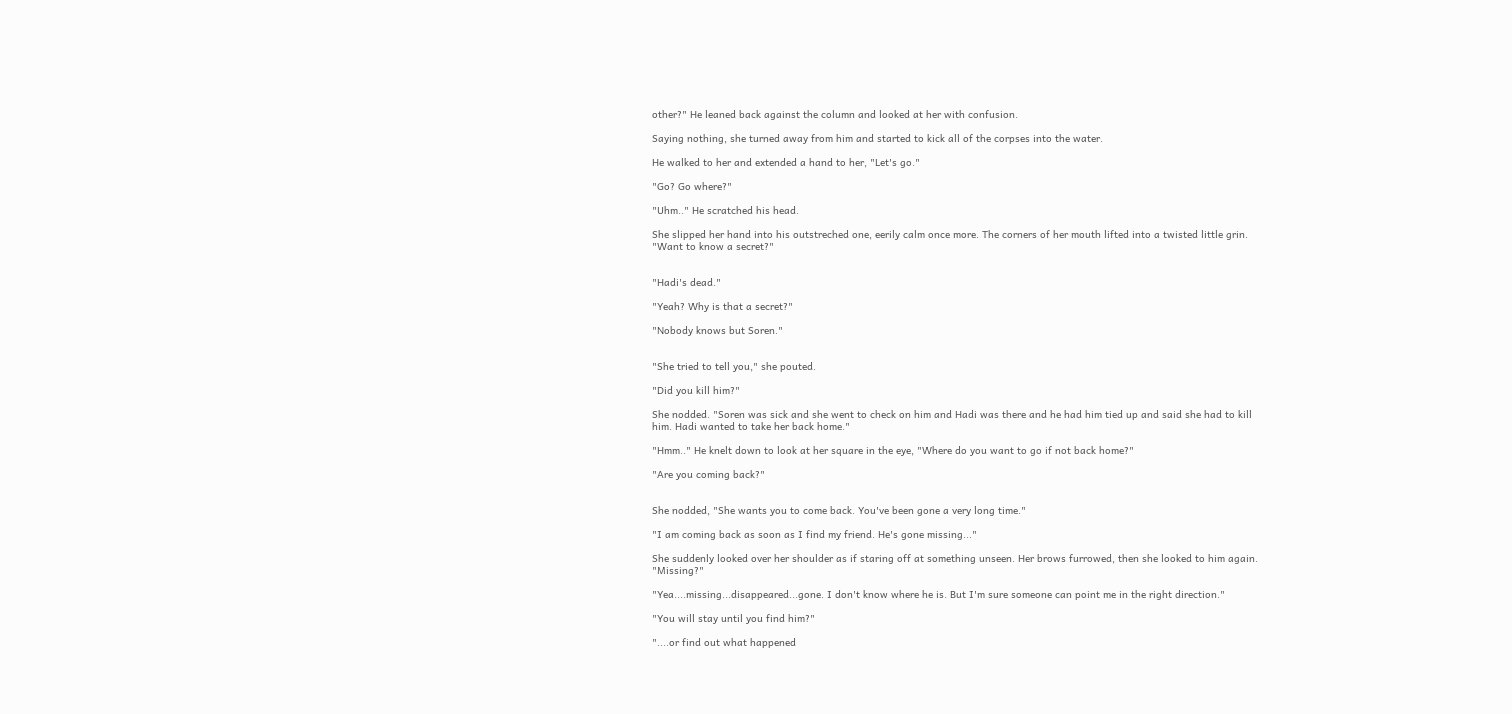other?" He leaned back against the column and looked at her with confusion.

Saying nothing, she turned away from him and started to kick all of the corpses into the water.

He walked to her and extended a hand to her, "Let's go."

"Go? Go where?"

"Uhm.." He scratched his head.

She slipped her hand into his outstreched one, eerily calm once more. The corners of her mouth lifted into a twisted little grin. "Want to know a secret?"


"Hadi's dead."

"Yeah? Why is that a secret?"

"Nobody knows but Soren."


"She tried to tell you," she pouted.

"Did you kill him?"

She nodded. "Soren was sick and she went to check on him and Hadi was there and he had him tied up and said she had to kill him. Hadi wanted to take her back home."

"Hmm.." He knelt down to look at her square in the eye, "Where do you want to go if not back home?"

"Are you coming back?"


She nodded, "She wants you to come back. You've been gone a very long time."

"I am coming back as soon as I find my friend. He's gone missing..."

She suddenly looked over her shoulder as if staring off at something unseen. Her brows furrowed, then she looked to him again. "Missing?"

"Yea....missing...disappeared...gone. I don't know where he is. But I'm sure someone can point me in the right direction."

"You will stay until you find him?"

"....or find out what happened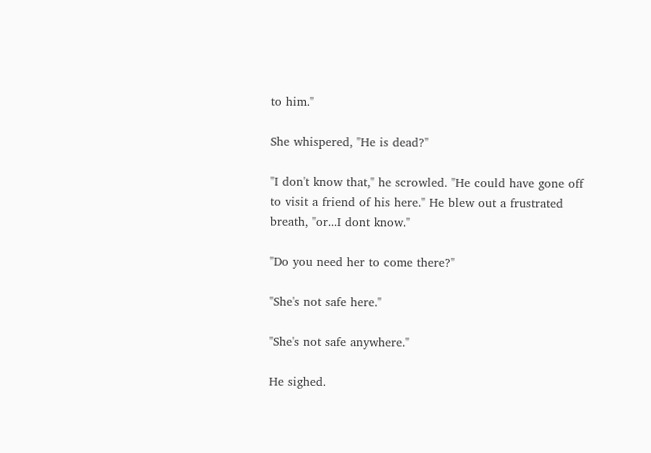to him."

She whispered, "He is dead?"

"I don't know that," he scrowled. "He could have gone off to visit a friend of his here." He blew out a frustrated breath, "or...I dont know."

"Do you need her to come there?"

"She's not safe here."

"She's not safe anywhere."

He sighed.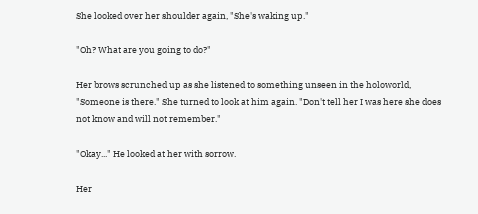She looked over her shoulder again, "She's waking up."

"Oh? What are you going to do?"

Her brows scrunched up as she listened to something unseen in the holoworld, "Someone is there." She turned to look at him again. "Don't tell her I was here she does not know and will not remember."

"Okay..." He looked at her with sorrow.

Her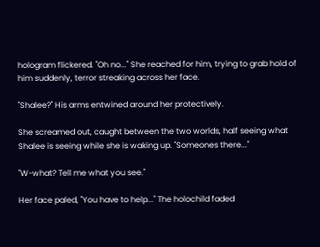hologram flickered. "Oh no..." She reached for him, trying to grab hold of him suddenly, terror streaking across her face.

"Shalee?" His arms entwined around her protectively.

She screamed out, caught between the two worlds, half seeing what Shalee is seeing while she is waking up. "Someones there..."

"W-what? Tell me what you see."

Her face paled, "You have to help..." The holochild faded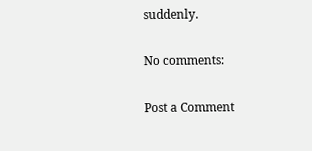suddenly.

No comments:

Post a Comment